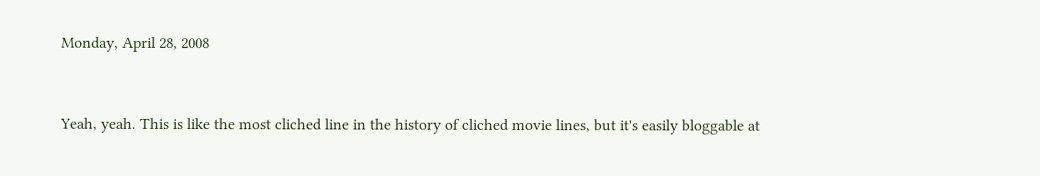Monday, April 28, 2008


Yeah, yeah. This is like the most cliched line in the history of cliched movie lines, but it's easily bloggable at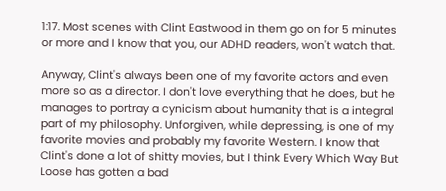1:17. Most scenes with Clint Eastwood in them go on for 5 minutes or more and I know that you, our ADHD readers, won't watch that.

Anyway, Clint's always been one of my favorite actors and even more so as a director. I don't love everything that he does, but he manages to portray a cynicism about humanity that is a integral part of my philosophy. Unforgiven, while depressing, is one of my favorite movies and probably my favorite Western. I know that Clint's done a lot of shitty movies, but I think Every Which Way But Loose has gotten a bad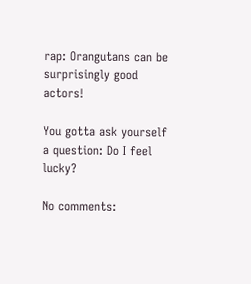rap: Orangutans can be surprisingly good actors!

You gotta ask yourself a question: Do I feel lucky?

No comments: